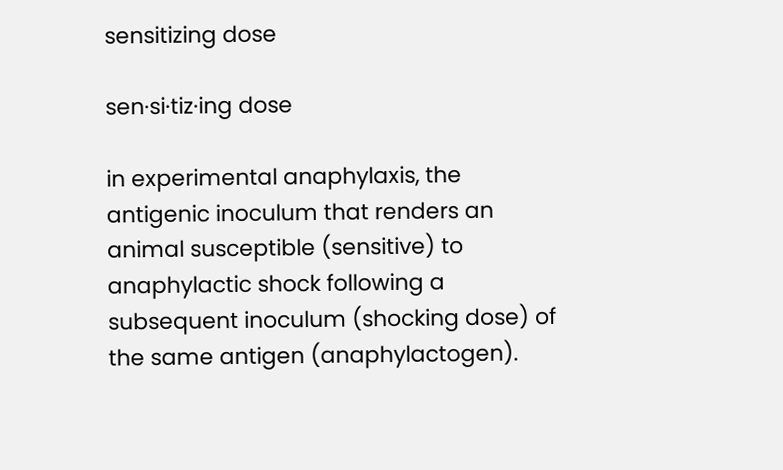sensitizing dose

sen·si·tiz·ing dose

in experimental anaphylaxis, the antigenic inoculum that renders an animal susceptible (sensitive) to anaphylactic shock following a subsequent inoculum (shocking dose) of the same antigen (anaphylactogen).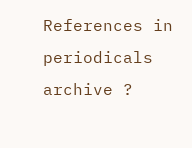References in periodicals archive ?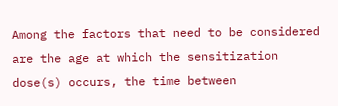Among the factors that need to be considered are the age at which the sensitization dose(s) occurs, the time between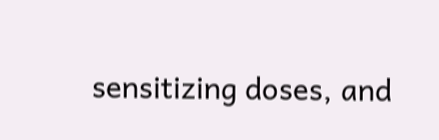sensitizing doses, and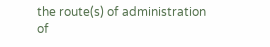the route(s) of administration of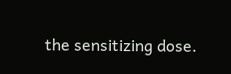the sensitizing dose.